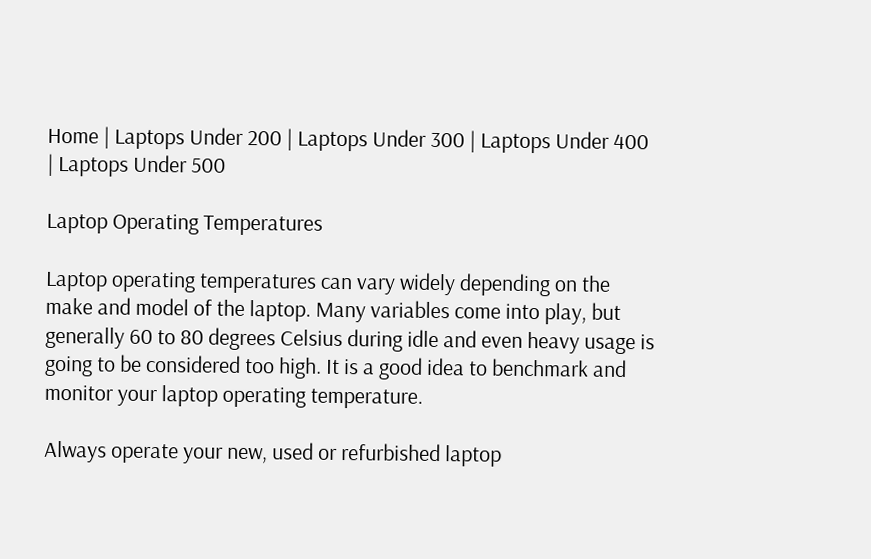Home | Laptops Under 200 | Laptops Under 300 | Laptops Under 400 | Laptops Under 500

Laptop Operating Temperatures

Laptop operating temperatures can vary widely depending on the make and model of the laptop. Many variables come into play, but generally 60 to 80 degrees Celsius during idle and even heavy usage is going to be considered too high. It is a good idea to benchmark and monitor your laptop operating temperature.

Always operate your new, used or refurbished laptop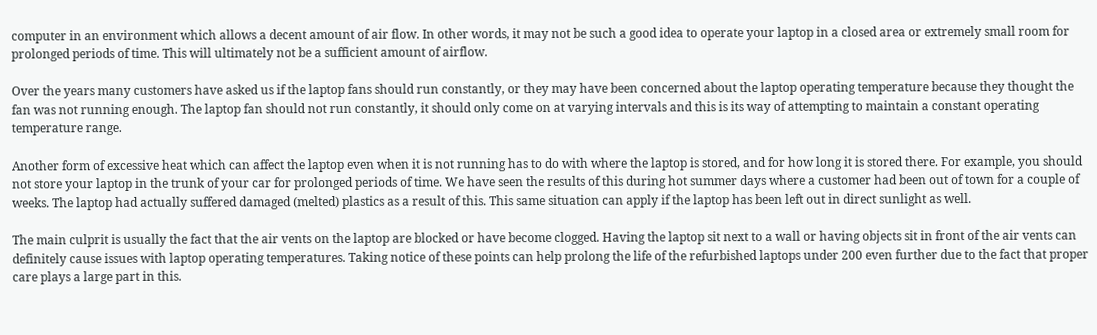computer in an environment which allows a decent amount of air flow. In other words, it may not be such a good idea to operate your laptop in a closed area or extremely small room for prolonged periods of time. This will ultimately not be a sufficient amount of airflow.

Over the years many customers have asked us if the laptop fans should run constantly, or they may have been concerned about the laptop operating temperature because they thought the fan was not running enough. The laptop fan should not run constantly, it should only come on at varying intervals and this is its way of attempting to maintain a constant operating temperature range.

Another form of excessive heat which can affect the laptop even when it is not running has to do with where the laptop is stored, and for how long it is stored there. For example, you should not store your laptop in the trunk of your car for prolonged periods of time. We have seen the results of this during hot summer days where a customer had been out of town for a couple of weeks. The laptop had actually suffered damaged (melted) plastics as a result of this. This same situation can apply if the laptop has been left out in direct sunlight as well.

The main culprit is usually the fact that the air vents on the laptop are blocked or have become clogged. Having the laptop sit next to a wall or having objects sit in front of the air vents can definitely cause issues with laptop operating temperatures. Taking notice of these points can help prolong the life of the refurbished laptops under 200 even further due to the fact that proper care plays a large part in this.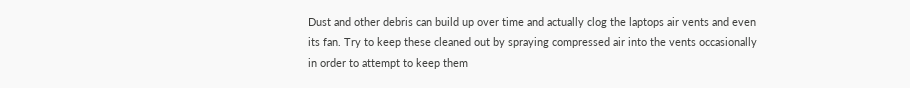Dust and other debris can build up over time and actually clog the laptops air vents and even its fan. Try to keep these cleaned out by spraying compressed air into the vents occasionally in order to attempt to keep them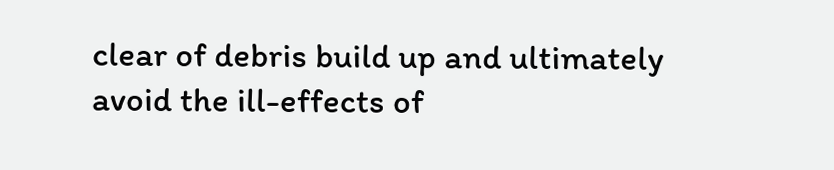clear of debris build up and ultimately avoid the ill-effects of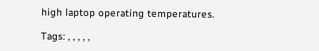high laptop operating temperatures.

Tags: , , , , ,